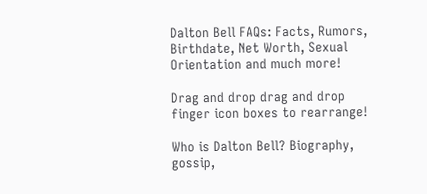Dalton Bell FAQs: Facts, Rumors, Birthdate, Net Worth, Sexual Orientation and much more!

Drag and drop drag and drop finger icon boxes to rearrange!

Who is Dalton Bell? Biography, gossip,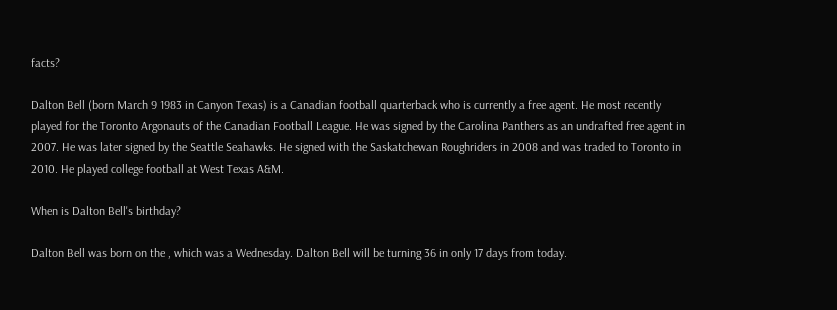facts?

Dalton Bell (born March 9 1983 in Canyon Texas) is a Canadian football quarterback who is currently a free agent. He most recently played for the Toronto Argonauts of the Canadian Football League. He was signed by the Carolina Panthers as an undrafted free agent in 2007. He was later signed by the Seattle Seahawks. He signed with the Saskatchewan Roughriders in 2008 and was traded to Toronto in 2010. He played college football at West Texas A&M.

When is Dalton Bell's birthday?

Dalton Bell was born on the , which was a Wednesday. Dalton Bell will be turning 36 in only 17 days from today.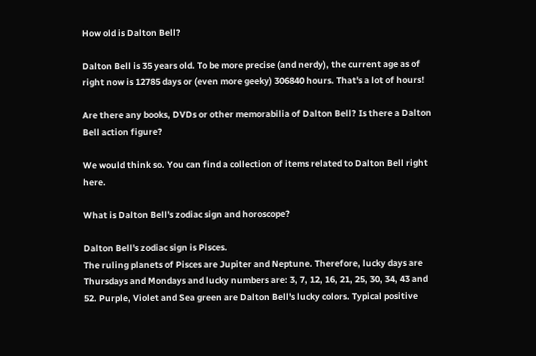How old is Dalton Bell?

Dalton Bell is 35 years old. To be more precise (and nerdy), the current age as of right now is 12785 days or (even more geeky) 306840 hours. That's a lot of hours!

Are there any books, DVDs or other memorabilia of Dalton Bell? Is there a Dalton Bell action figure?

We would think so. You can find a collection of items related to Dalton Bell right here.

What is Dalton Bell's zodiac sign and horoscope?

Dalton Bell's zodiac sign is Pisces.
The ruling planets of Pisces are Jupiter and Neptune. Therefore, lucky days are Thursdays and Mondays and lucky numbers are: 3, 7, 12, 16, 21, 25, 30, 34, 43 and 52. Purple, Violet and Sea green are Dalton Bell's lucky colors. Typical positive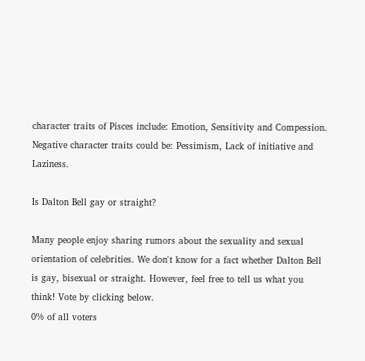character traits of Pisces include: Emotion, Sensitivity and Compession. Negative character traits could be: Pessimism, Lack of initiative and Laziness.

Is Dalton Bell gay or straight?

Many people enjoy sharing rumors about the sexuality and sexual orientation of celebrities. We don't know for a fact whether Dalton Bell is gay, bisexual or straight. However, feel free to tell us what you think! Vote by clicking below.
0% of all voters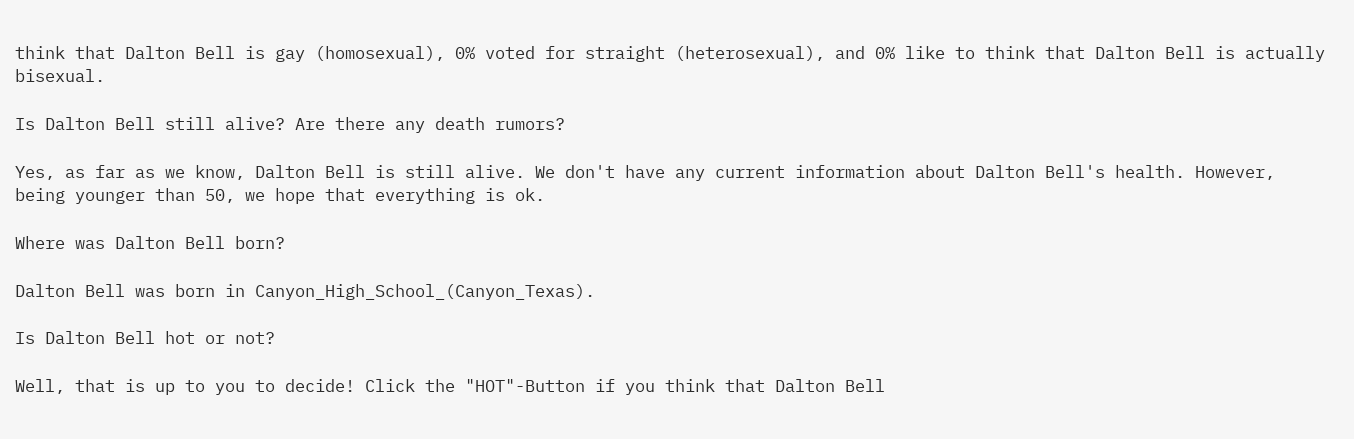think that Dalton Bell is gay (homosexual), 0% voted for straight (heterosexual), and 0% like to think that Dalton Bell is actually bisexual.

Is Dalton Bell still alive? Are there any death rumors?

Yes, as far as we know, Dalton Bell is still alive. We don't have any current information about Dalton Bell's health. However, being younger than 50, we hope that everything is ok.

Where was Dalton Bell born?

Dalton Bell was born in Canyon_High_School_(Canyon_Texas).

Is Dalton Bell hot or not?

Well, that is up to you to decide! Click the "HOT"-Button if you think that Dalton Bell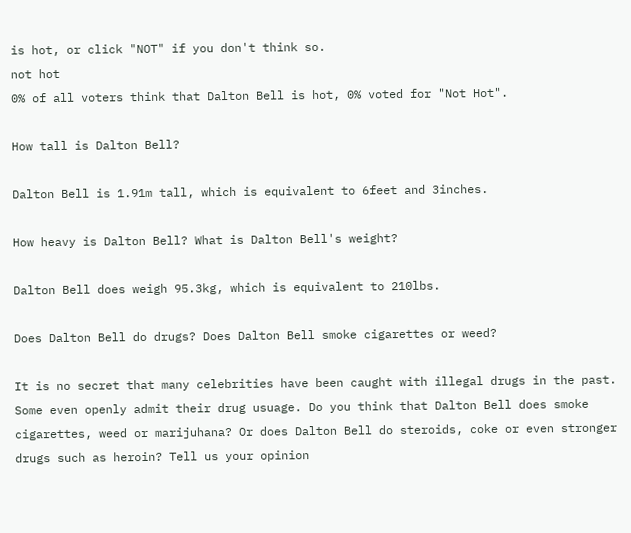is hot, or click "NOT" if you don't think so.
not hot
0% of all voters think that Dalton Bell is hot, 0% voted for "Not Hot".

How tall is Dalton Bell?

Dalton Bell is 1.91m tall, which is equivalent to 6feet and 3inches.

How heavy is Dalton Bell? What is Dalton Bell's weight?

Dalton Bell does weigh 95.3kg, which is equivalent to 210lbs.

Does Dalton Bell do drugs? Does Dalton Bell smoke cigarettes or weed?

It is no secret that many celebrities have been caught with illegal drugs in the past. Some even openly admit their drug usuage. Do you think that Dalton Bell does smoke cigarettes, weed or marijuhana? Or does Dalton Bell do steroids, coke or even stronger drugs such as heroin? Tell us your opinion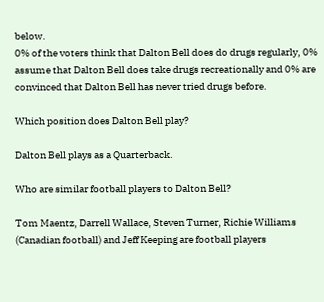below.
0% of the voters think that Dalton Bell does do drugs regularly, 0% assume that Dalton Bell does take drugs recreationally and 0% are convinced that Dalton Bell has never tried drugs before.

Which position does Dalton Bell play?

Dalton Bell plays as a Quarterback.

Who are similar football players to Dalton Bell?

Tom Maentz, Darrell Wallace, Steven Turner, Richie Williams (Canadian football) and Jeff Keeping are football players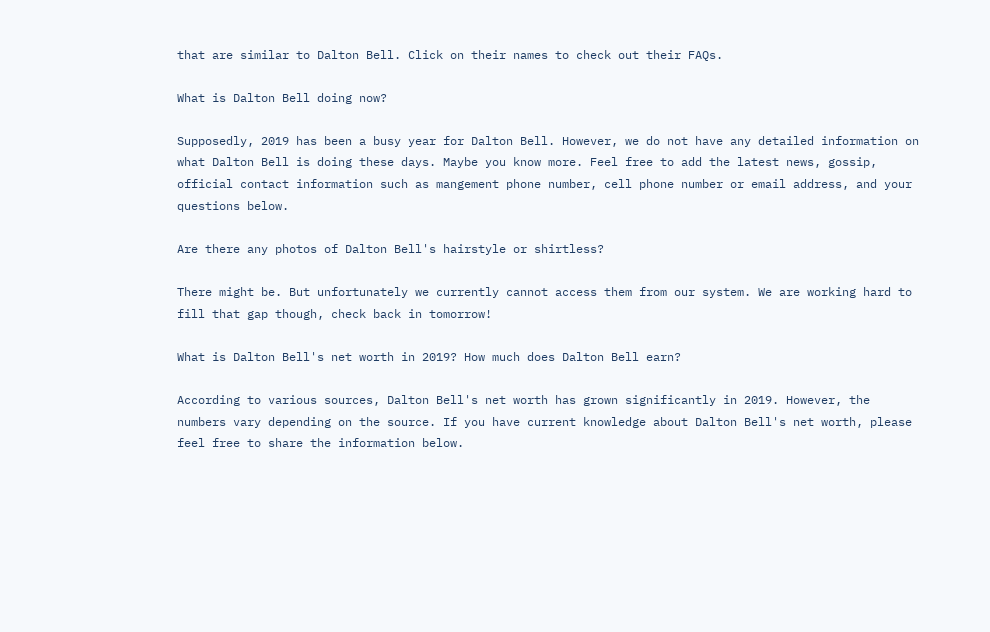that are similar to Dalton Bell. Click on their names to check out their FAQs.

What is Dalton Bell doing now?

Supposedly, 2019 has been a busy year for Dalton Bell. However, we do not have any detailed information on what Dalton Bell is doing these days. Maybe you know more. Feel free to add the latest news, gossip, official contact information such as mangement phone number, cell phone number or email address, and your questions below.

Are there any photos of Dalton Bell's hairstyle or shirtless?

There might be. But unfortunately we currently cannot access them from our system. We are working hard to fill that gap though, check back in tomorrow!

What is Dalton Bell's net worth in 2019? How much does Dalton Bell earn?

According to various sources, Dalton Bell's net worth has grown significantly in 2019. However, the numbers vary depending on the source. If you have current knowledge about Dalton Bell's net worth, please feel free to share the information below.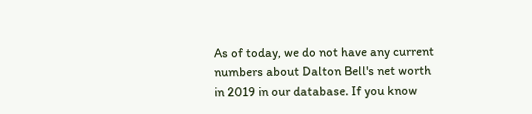As of today, we do not have any current numbers about Dalton Bell's net worth in 2019 in our database. If you know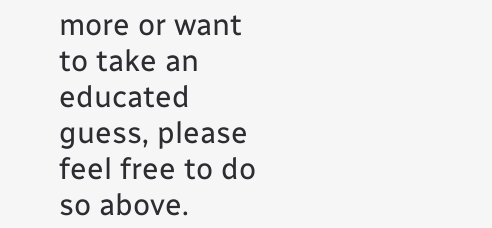more or want to take an educated guess, please feel free to do so above.